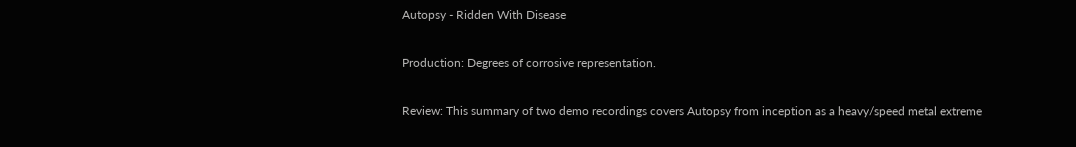Autopsy - Ridden With Disease

Production: Degrees of corrosive representation.

Review: This summary of two demo recordings covers Autopsy from inception as a heavy/speed metal extreme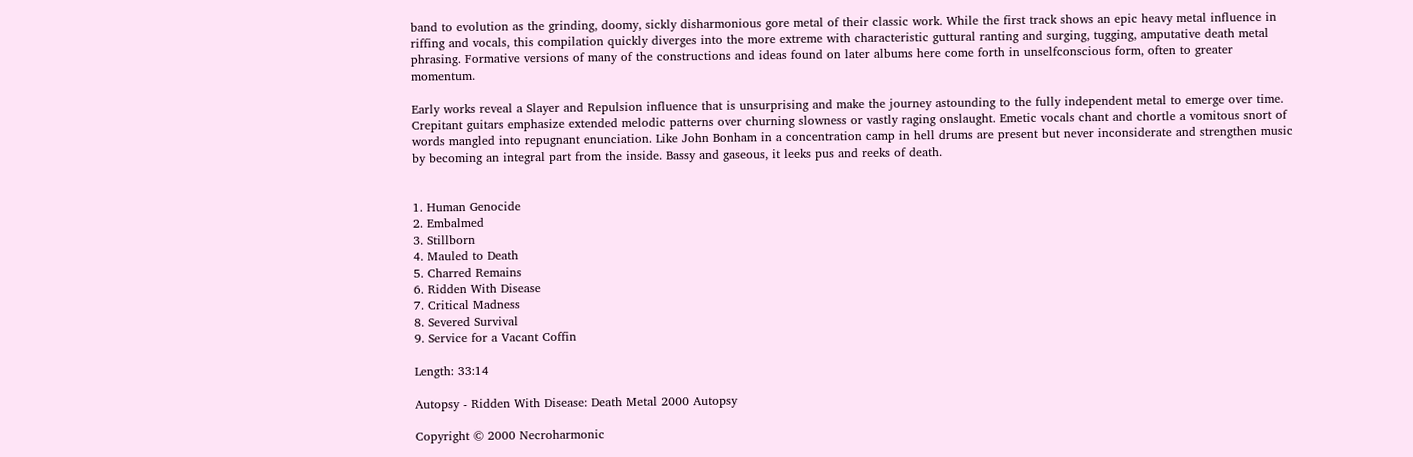band to evolution as the grinding, doomy, sickly disharmonious gore metal of their classic work. While the first track shows an epic heavy metal influence in riffing and vocals, this compilation quickly diverges into the more extreme with characteristic guttural ranting and surging, tugging, amputative death metal phrasing. Formative versions of many of the constructions and ideas found on later albums here come forth in unselfconscious form, often to greater momentum.

Early works reveal a Slayer and Repulsion influence that is unsurprising and make the journey astounding to the fully independent metal to emerge over time. Crepitant guitars emphasize extended melodic patterns over churning slowness or vastly raging onslaught. Emetic vocals chant and chortle a vomitous snort of words mangled into repugnant enunciation. Like John Bonham in a concentration camp in hell drums are present but never inconsiderate and strengthen music by becoming an integral part from the inside. Bassy and gaseous, it leeks pus and reeks of death.


1. Human Genocide
2. Embalmed
3. Stillborn
4. Mauled to Death
5. Charred Remains
6. Ridden With Disease
7. Critical Madness
8. Severed Survival
9. Service for a Vacant Coffin

Length: 33:14

Autopsy - Ridden With Disease: Death Metal 2000 Autopsy

Copyright © 2000 Necroharmonic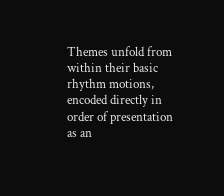Themes unfold from within their basic rhythm motions, encoded directly in order of presentation as an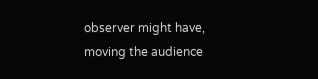observer might have, moving the audience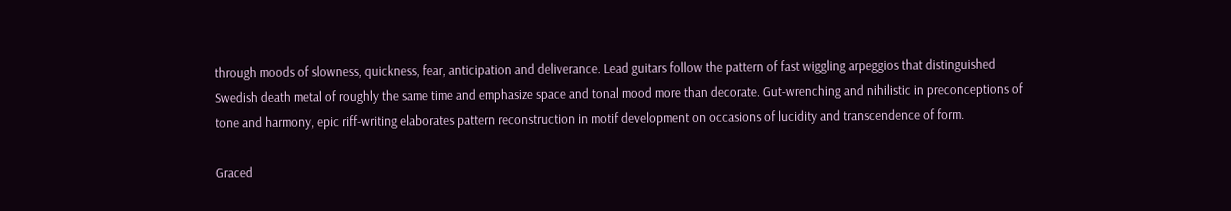through moods of slowness, quickness, fear, anticipation and deliverance. Lead guitars follow the pattern of fast wiggling arpeggios that distinguished Swedish death metal of roughly the same time and emphasize space and tonal mood more than decorate. Gut-wrenching and nihilistic in preconceptions of tone and harmony, epic riff-writing elaborates pattern reconstruction in motif development on occasions of lucidity and transcendence of form.

Graced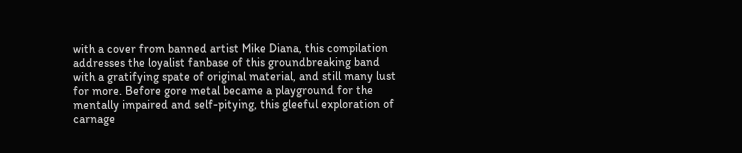with a cover from banned artist Mike Diana, this compilation addresses the loyalist fanbase of this groundbreaking band with a gratifying spate of original material, and still many lust for more. Before gore metal became a playground for the mentally impaired and self-pitying, this gleeful exploration of carnage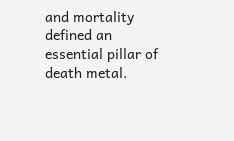and mortality defined an essential pillar of death metal.